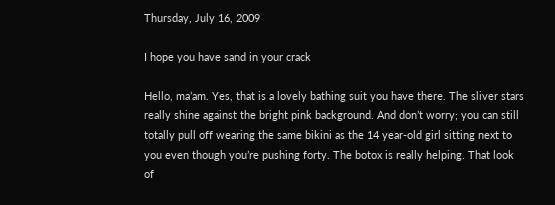Thursday, July 16, 2009

I hope you have sand in your crack

Hello, ma’am. Yes, that is a lovely bathing suit you have there. The sliver stars really shine against the bright pink background. And don’t worry; you can still totally pull off wearing the same bikini as the 14 year-old girl sitting next to you even though you’re pushing forty. The botox is really helping. That look of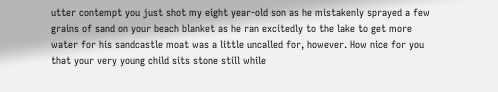utter contempt you just shot my eight year-old son as he mistakenly sprayed a few grains of sand on your beach blanket as he ran excitedly to the lake to get more water for his sandcastle moat was a little uncalled for, however. How nice for you that your very young child sits stone still while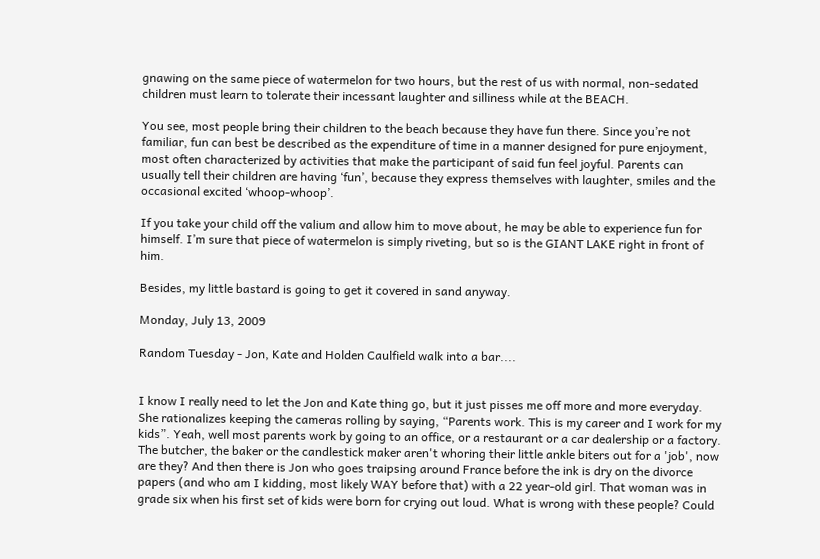gnawing on the same piece of watermelon for two hours, but the rest of us with normal, non-sedated children must learn to tolerate their incessant laughter and silliness while at the BEACH.

You see, most people bring their children to the beach because they have fun there. Since you’re not familiar, fun can best be described as the expenditure of time in a manner designed for pure enjoyment, most often characterized by activities that make the participant of said fun feel joyful. Parents can usually tell their children are having ‘fun’, because they express themselves with laughter, smiles and the occasional excited ‘whoop-whoop’.

If you take your child off the valium and allow him to move about, he may be able to experience fun for himself. I’m sure that piece of watermelon is simply riveting, but so is the GIANT LAKE right in front of him.

Besides, my little bastard is going to get it covered in sand anyway.

Monday, July 13, 2009

Random Tuesday - Jon, Kate and Holden Caulfield walk into a bar....


I know I really need to let the Jon and Kate thing go, but it just pisses me off more and more everyday. She rationalizes keeping the cameras rolling by saying, “Parents work. This is my career and I work for my kids”. Yeah, well most parents work by going to an office, or a restaurant or a car dealership or a factory. The butcher, the baker or the candlestick maker aren't whoring their little ankle biters out for a 'job', now are they? And then there is Jon who goes traipsing around France before the ink is dry on the divorce papers (and who am I kidding, most likely WAY before that) with a 22 year-old girl. That woman was in grade six when his first set of kids were born for crying out loud. What is wrong with these people? Could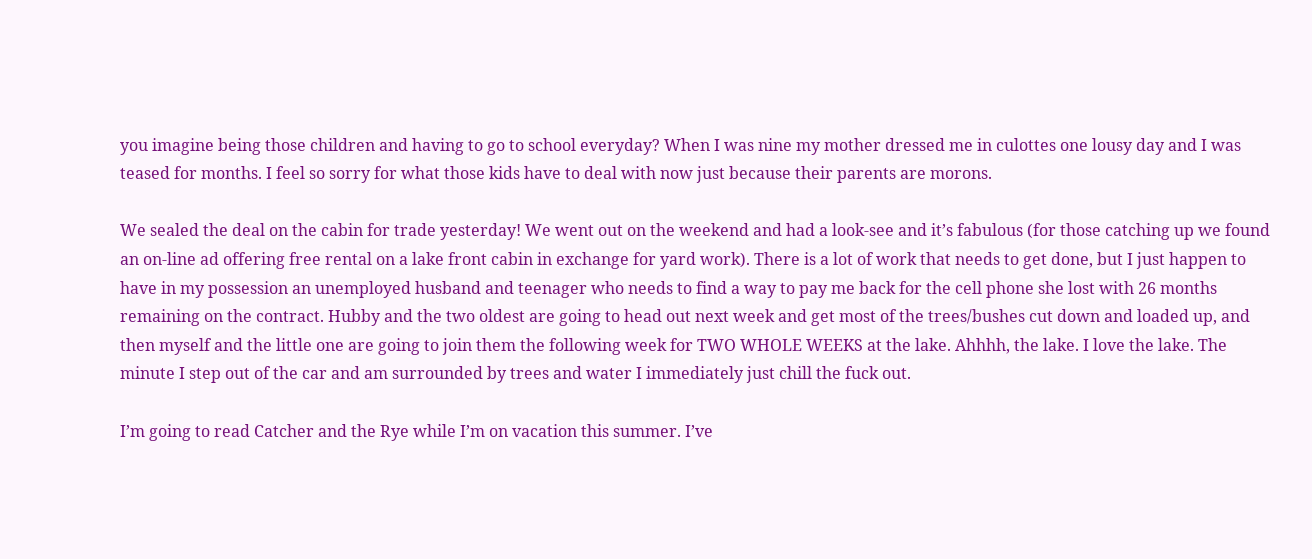you imagine being those children and having to go to school everyday? When I was nine my mother dressed me in culottes one lousy day and I was teased for months. I feel so sorry for what those kids have to deal with now just because their parents are morons.

We sealed the deal on the cabin for trade yesterday! We went out on the weekend and had a look-see and it’s fabulous (for those catching up we found an on-line ad offering free rental on a lake front cabin in exchange for yard work). There is a lot of work that needs to get done, but I just happen to have in my possession an unemployed husband and teenager who needs to find a way to pay me back for the cell phone she lost with 26 months remaining on the contract. Hubby and the two oldest are going to head out next week and get most of the trees/bushes cut down and loaded up, and then myself and the little one are going to join them the following week for TWO WHOLE WEEKS at the lake. Ahhhh, the lake. I love the lake. The minute I step out of the car and am surrounded by trees and water I immediately just chill the fuck out.

I’m going to read Catcher and the Rye while I’m on vacation this summer. I’ve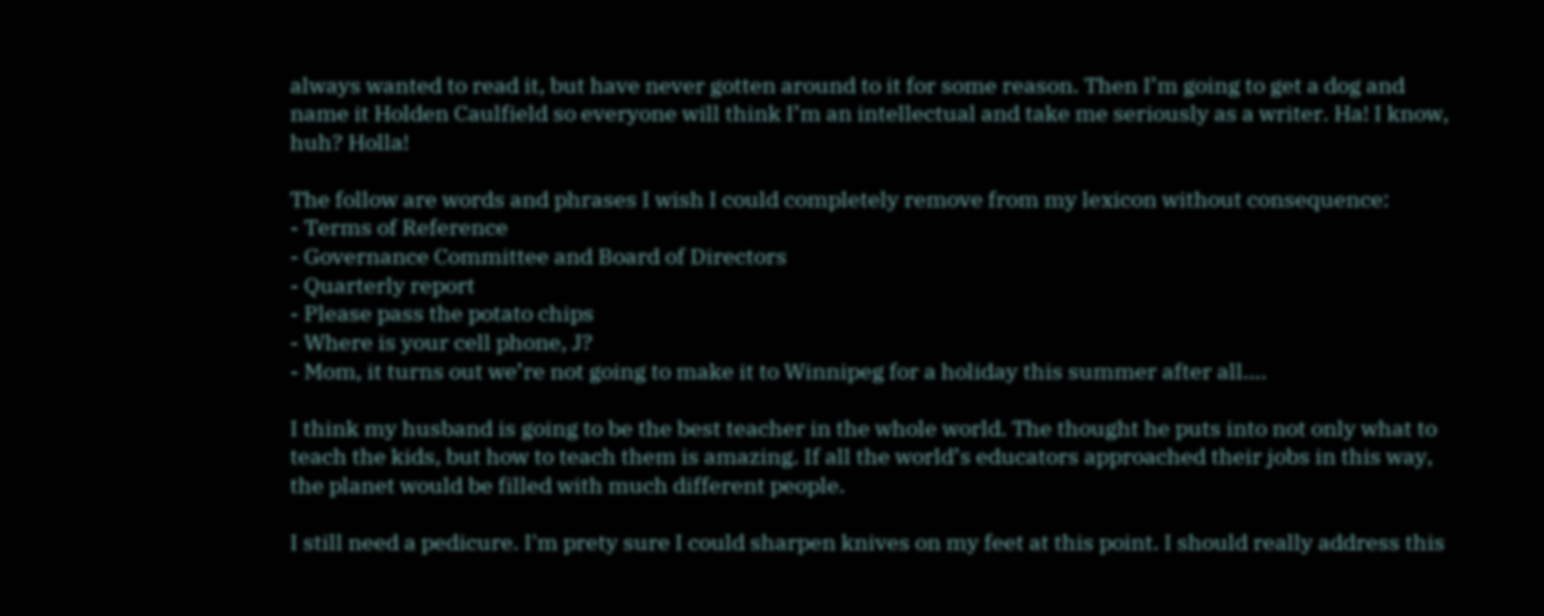always wanted to read it, but have never gotten around to it for some reason. Then I’m going to get a dog and name it Holden Caulfield so everyone will think I’m an intellectual and take me seriously as a writer. Ha! I know, huh? Holla!

The follow are words and phrases I wish I could completely remove from my lexicon without consequence:
- Terms of Reference
- Governance Committee and Board of Directors
- Quarterly report
- Please pass the potato chips
- Where is your cell phone, J?
- Mom, it turns out we’re not going to make it to Winnipeg for a holiday this summer after all….

I think my husband is going to be the best teacher in the whole world. The thought he puts into not only what to teach the kids, but how to teach them is amazing. If all the world’s educators approached their jobs in this way, the planet would be filled with much different people.

I still need a pedicure. I'm prety sure I could sharpen knives on my feet at this point. I should really address this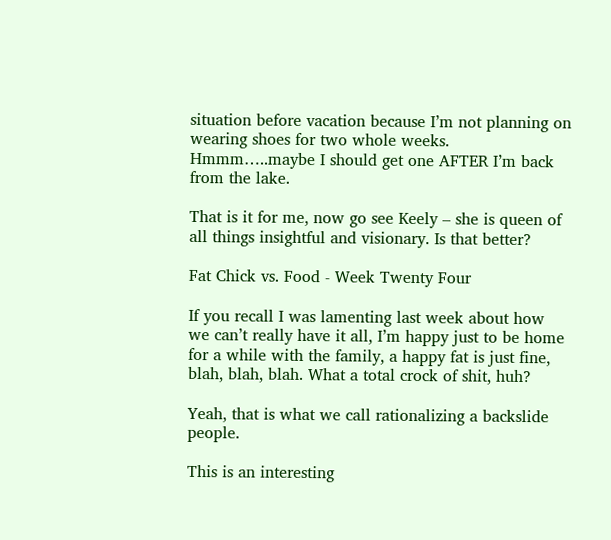situation before vacation because I’m not planning on wearing shoes for two whole weeks. Hmmm…..maybe I should get one AFTER I’m back from the lake.

That is it for me, now go see Keely – she is queen of all things insightful and visionary. Is that better?

Fat Chick vs. Food - Week Twenty Four

If you recall I was lamenting last week about how we can’t really have it all, I’m happy just to be home for a while with the family, a happy fat is just fine, blah, blah, blah. What a total crock of shit, huh?

Yeah, that is what we call rationalizing a backslide people.

This is an interesting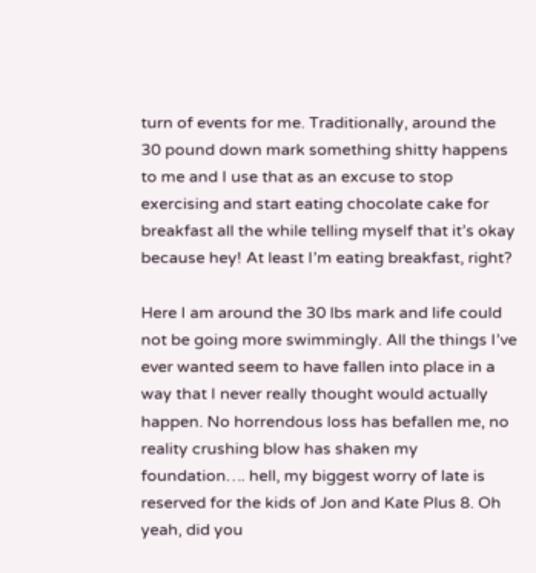turn of events for me. Traditionally, around the 30 pound down mark something shitty happens to me and I use that as an excuse to stop exercising and start eating chocolate cake for breakfast all the while telling myself that it’s okay because hey! At least I’m eating breakfast, right?

Here I am around the 30 lbs mark and life could not be going more swimmingly. All the things I’ve ever wanted seem to have fallen into place in a way that I never really thought would actually happen. No horrendous loss has befallen me, no reality crushing blow has shaken my foundation…. hell, my biggest worry of late is reserved for the kids of Jon and Kate Plus 8. Oh yeah, did you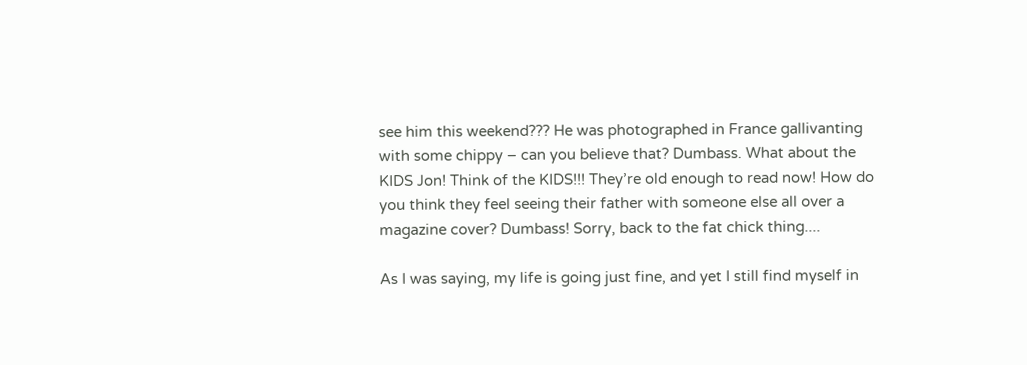see him this weekend??? He was photographed in France gallivanting with some chippy – can you believe that? Dumbass. What about the KIDS Jon! Think of the KIDS!!! They’re old enough to read now! How do you think they feel seeing their father with someone else all over a magazine cover? Dumbass! Sorry, back to the fat chick thing....

As I was saying, my life is going just fine, and yet I still find myself in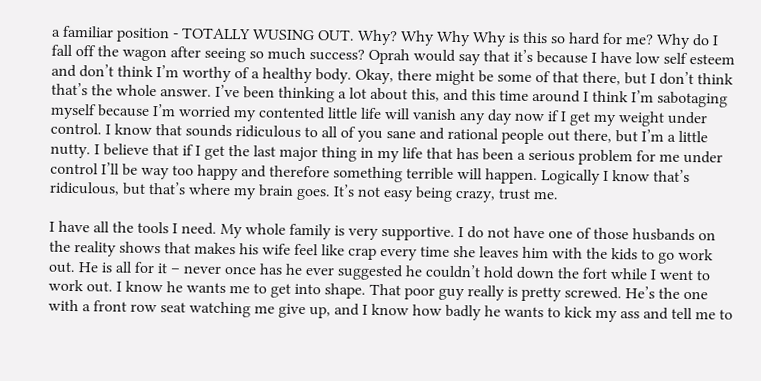a familiar position - TOTALLY WUSING OUT. Why? Why Why Why is this so hard for me? Why do I fall off the wagon after seeing so much success? Oprah would say that it’s because I have low self esteem and don’t think I’m worthy of a healthy body. Okay, there might be some of that there, but I don’t think that’s the whole answer. I’ve been thinking a lot about this, and this time around I think I’m sabotaging myself because I’m worried my contented little life will vanish any day now if I get my weight under control. I know that sounds ridiculous to all of you sane and rational people out there, but I’m a little nutty. I believe that if I get the last major thing in my life that has been a serious problem for me under control I’ll be way too happy and therefore something terrible will happen. Logically I know that’s ridiculous, but that’s where my brain goes. It’s not easy being crazy, trust me.

I have all the tools I need. My whole family is very supportive. I do not have one of those husbands on the reality shows that makes his wife feel like crap every time she leaves him with the kids to go work out. He is all for it – never once has he ever suggested he couldn’t hold down the fort while I went to work out. I know he wants me to get into shape. That poor guy really is pretty screwed. He’s the one with a front row seat watching me give up, and I know how badly he wants to kick my ass and tell me to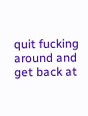quit fucking around and get back at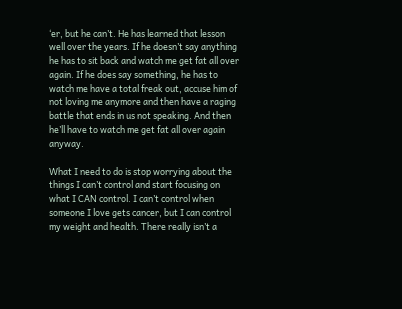‘er, but he can’t. He has learned that lesson well over the years. If he doesn’t say anything he has to sit back and watch me get fat all over again. If he does say something, he has to watch me have a total freak out, accuse him of not loving me anymore and then have a raging battle that ends in us not speaking. And then he’ll have to watch me get fat all over again anyway.

What I need to do is stop worrying about the things I can’t control and start focusing on what I CAN control. I can’t control when someone I love gets cancer, but I can control my weight and health. There really isn’t a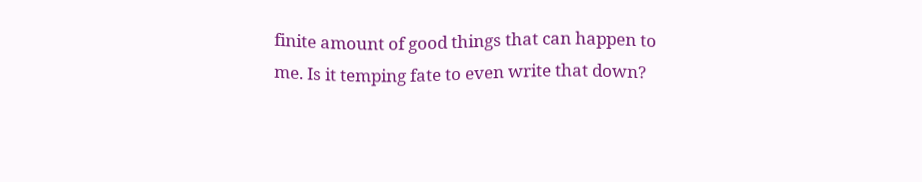finite amount of good things that can happen to me. Is it temping fate to even write that down?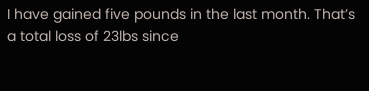I have gained five pounds in the last month. That’s a total loss of 23lbs since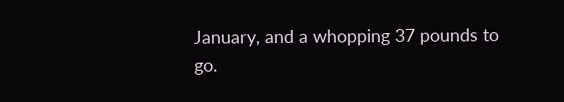January, and a whopping 37 pounds to go.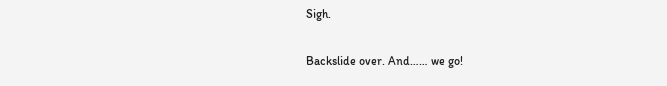Sigh.

Backslide over. And…… we go!